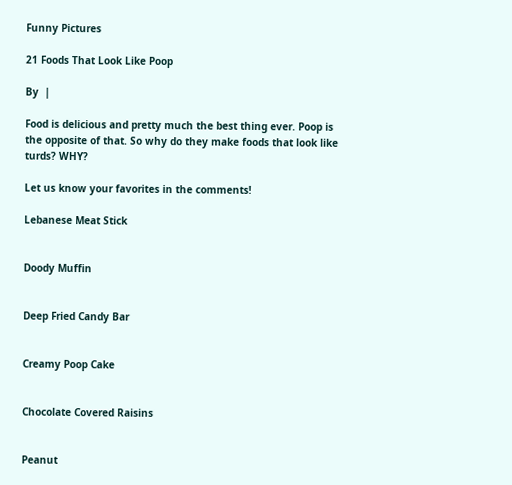Funny Pictures

21 Foods That Look Like Poop

By  |

Food is delicious and pretty much the best thing ever. Poop is the opposite of that. So why do they make foods that look like turds? WHY?

Let us know your favorites in the comments!

Lebanese Meat Stick


Doody Muffin


Deep Fried Candy Bar


Creamy Poop Cake


Chocolate Covered Raisins


Peanut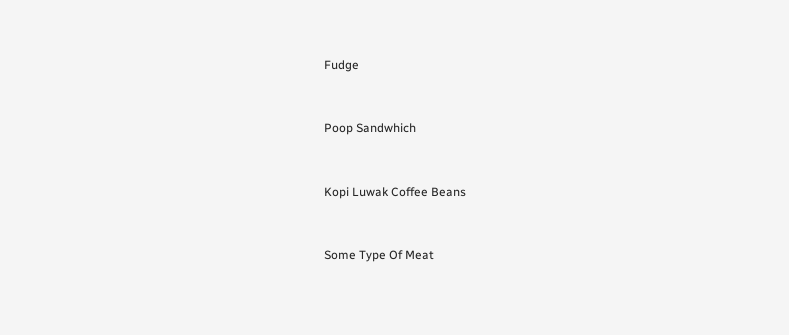Fudge


Poop Sandwhich


Kopi Luwak Coffee Beans


Some Type Of Meat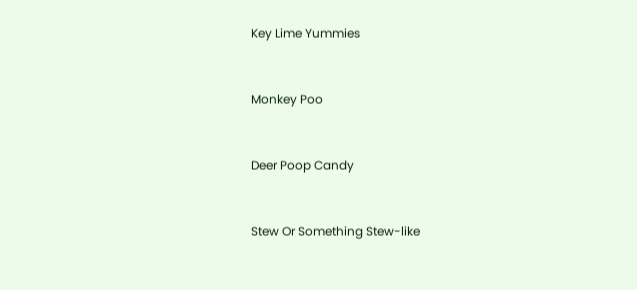Key Lime Yummies


Monkey Poo


Deer Poop Candy


Stew Or Something Stew-like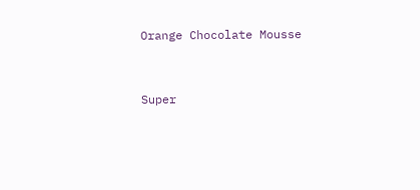Orange Chocolate Mousse


Super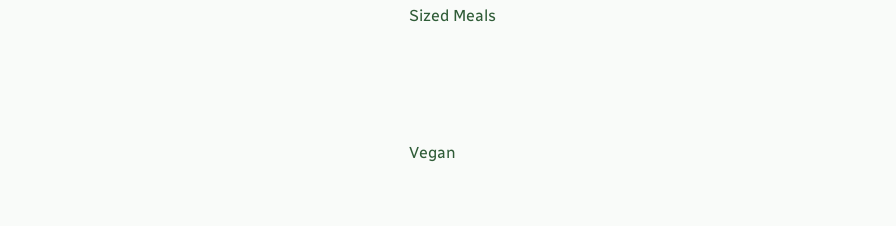Sized Meals




Vegan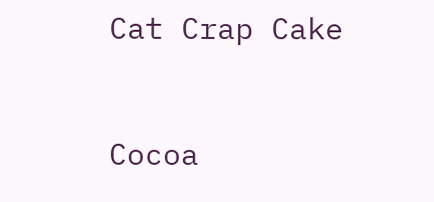Cat Crap Cake


Cocoa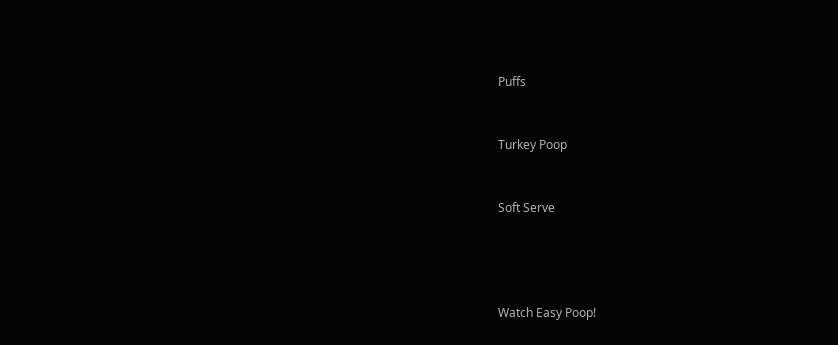Puffs


Turkey Poop


Soft Serve




Watch Easy Poop!